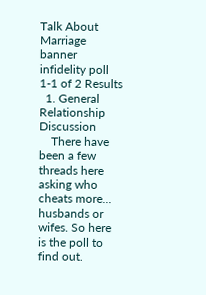Talk About Marriage banner
infidelity poll
1-1 of 2 Results
  1. General Relationship Discussion
    There have been a few threads here asking who cheats more... husbands or wifes. So here is the poll to find out.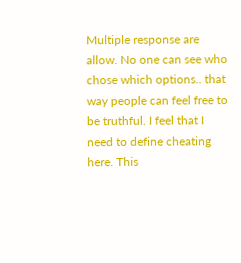Multiple response are allow. No one can see who chose which options.. that way people can feel free to be truthful. I feel that I need to define cheating here. This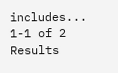includes...
1-1 of 2 Results